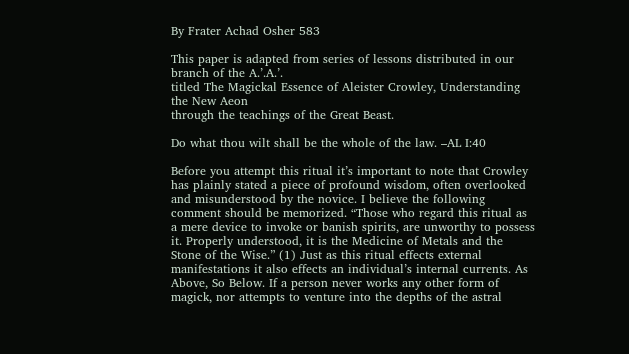By Frater Achad Osher 583

This paper is adapted from series of lessons distributed in our branch of the A.’.A.’.
titled The Magickal Essence of Aleister Crowley, Understanding the New Aeon
through the teachings of the Great Beast.

Do what thou wilt shall be the whole of the law. –AL I:40

Before you attempt this ritual it’s important to note that Crowley has plainly stated a piece of profound wisdom, often overlooked and misunderstood by the novice. I believe the following comment should be memorized. “Those who regard this ritual as a mere device to invoke or banish spirits, are unworthy to possess it. Properly understood, it is the Medicine of Metals and the Stone of the Wise.” (1) Just as this ritual effects external manifestations it also effects an individual’s internal currents. As Above, So Below. If a person never works any other form of magick, nor attempts to venture into the depths of the astral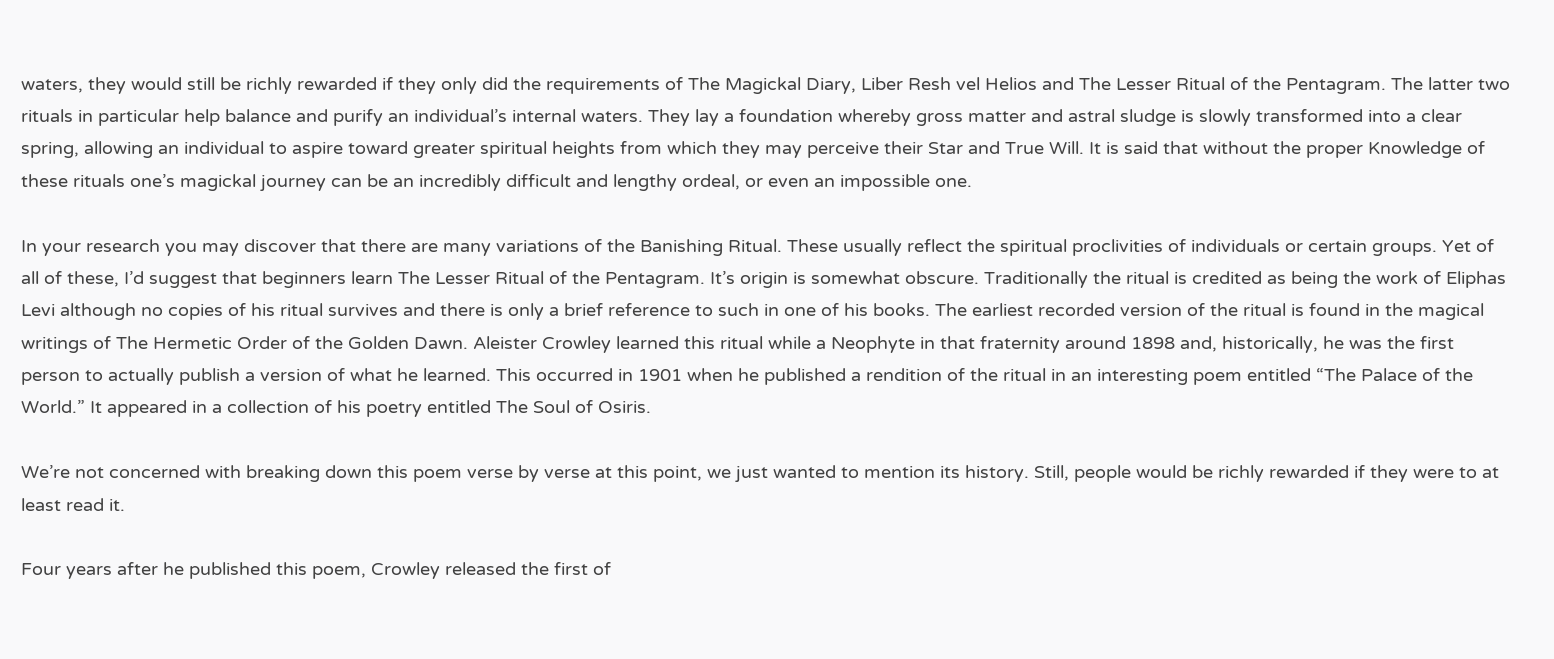waters, they would still be richly rewarded if they only did the requirements of The Magickal Diary, Liber Resh vel Helios and The Lesser Ritual of the Pentagram. The latter two rituals in particular help balance and purify an individual’s internal waters. They lay a foundation whereby gross matter and astral sludge is slowly transformed into a clear spring, allowing an individual to aspire toward greater spiritual heights from which they may perceive their Star and True Will. It is said that without the proper Knowledge of these rituals one’s magickal journey can be an incredibly difficult and lengthy ordeal, or even an impossible one.

In your research you may discover that there are many variations of the Banishing Ritual. These usually reflect the spiritual proclivities of individuals or certain groups. Yet of all of these, I’d suggest that beginners learn The Lesser Ritual of the Pentagram. It’s origin is somewhat obscure. Traditionally the ritual is credited as being the work of Eliphas Levi although no copies of his ritual survives and there is only a brief reference to such in one of his books. The earliest recorded version of the ritual is found in the magical writings of The Hermetic Order of the Golden Dawn. Aleister Crowley learned this ritual while a Neophyte in that fraternity around 1898 and, historically, he was the first person to actually publish a version of what he learned. This occurred in 1901 when he published a rendition of the ritual in an interesting poem entitled “The Palace of the World.” It appeared in a collection of his poetry entitled The Soul of Osiris.

We’re not concerned with breaking down this poem verse by verse at this point, we just wanted to mention its history. Still, people would be richly rewarded if they were to at least read it.

Four years after he published this poem, Crowley released the first of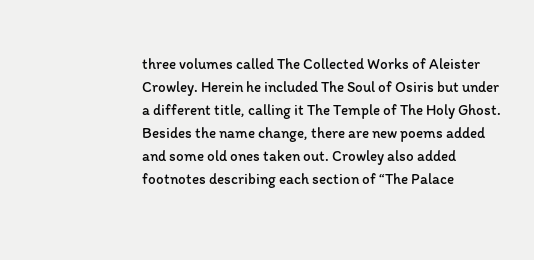three volumes called The Collected Works of Aleister Crowley. Herein he included The Soul of Osiris but under a different title, calling it The Temple of The Holy Ghost. Besides the name change, there are new poems added and some old ones taken out. Crowley also added footnotes describing each section of “The Palace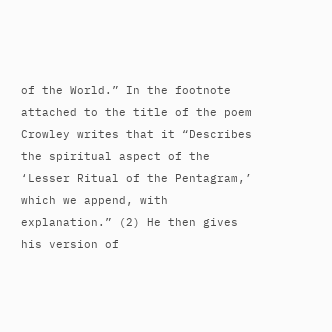of the World.” In the footnote attached to the title of the poem Crowley writes that it “Describes the spiritual aspect of the ‘Lesser Ritual of the Pentagram,’ which we append, with explanation.” (2) He then gives his version of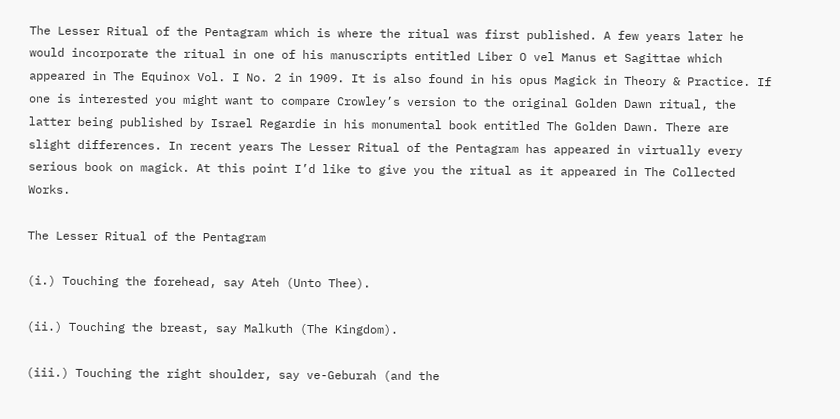The Lesser Ritual of the Pentagram which is where the ritual was first published. A few years later he would incorporate the ritual in one of his manuscripts entitled Liber O vel Manus et Sagittae which appeared in The Equinox Vol. I No. 2 in 1909. It is also found in his opus Magick in Theory & Practice. If one is interested you might want to compare Crowley’s version to the original Golden Dawn ritual, the latter being published by Israel Regardie in his monumental book entitled The Golden Dawn. There are slight differences. In recent years The Lesser Ritual of the Pentagram has appeared in virtually every serious book on magick. At this point I’d like to give you the ritual as it appeared in The Collected Works.

The Lesser Ritual of the Pentagram

(i.) Touching the forehead, say Ateh (Unto Thee).

(ii.) Touching the breast, say Malkuth (The Kingdom).

(iii.) Touching the right shoulder, say ve-Geburah (and the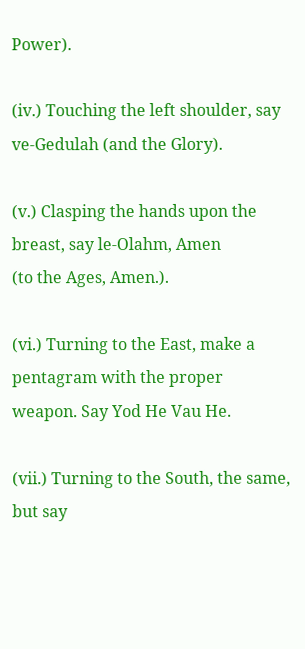Power).

(iv.) Touching the left shoulder, say ve-Gedulah (and the Glory).

(v.) Clasping the hands upon the breast, say le-Olahm, Amen
(to the Ages, Amen.).

(vi.) Turning to the East, make a pentagram with the proper
weapon. Say Yod He Vau He.

(vii.) Turning to the South, the same, but say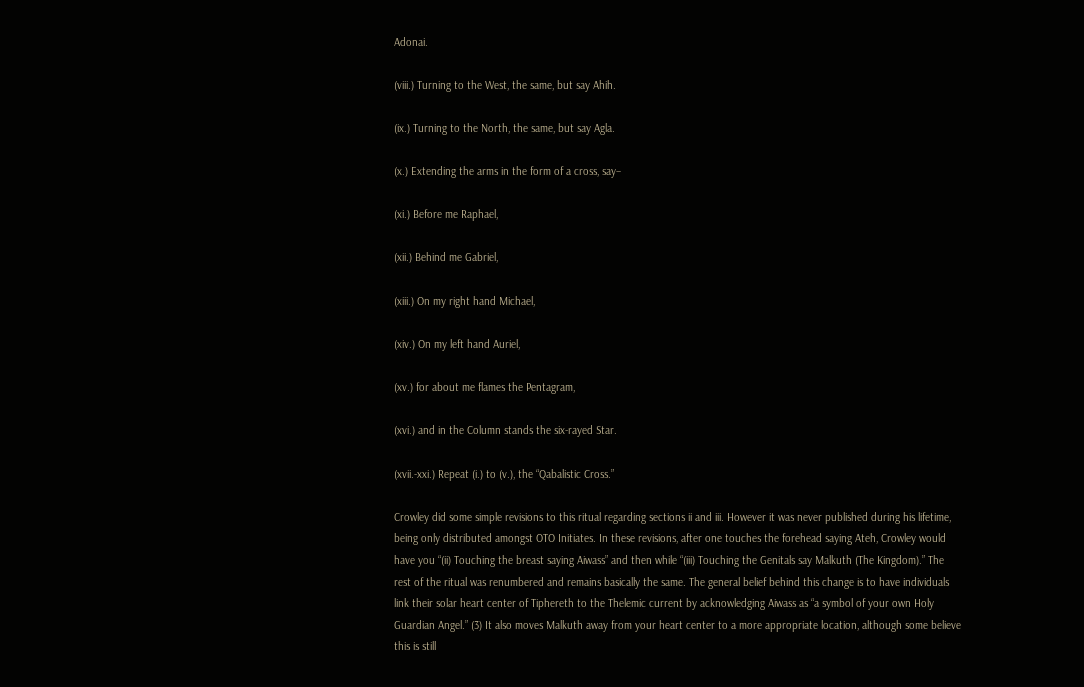Adonai.

(viii.) Turning to the West, the same, but say Ahih.

(ix.) Turning to the North, the same, but say Agla.

(x.) Extending the arms in the form of a cross, say–

(xi.) Before me Raphael,

(xii.) Behind me Gabriel,

(xiii.) On my right hand Michael,

(xiv.) On my left hand Auriel,

(xv.) for about me flames the Pentagram,

(xvi.) and in the Column stands the six-rayed Star.

(xvii.-xxi.) Repeat (i.) to (v.), the “Qabalistic Cross.”

Crowley did some simple revisions to this ritual regarding sections ii and iii. However it was never published during his lifetime, being only distributed amongst OTO Initiates. In these revisions, after one touches the forehead saying Ateh, Crowley would have you “(ii) Touching the breast saying Aiwass” and then while “(iii) Touching the Genitals say Malkuth (The Kingdom).” The rest of the ritual was renumbered and remains basically the same. The general belief behind this change is to have individuals link their solar heart center of Tiphereth to the Thelemic current by acknowledging Aiwass as “a symbol of your own Holy Guardian Angel.” (3) It also moves Malkuth away from your heart center to a more appropriate location, although some believe this is still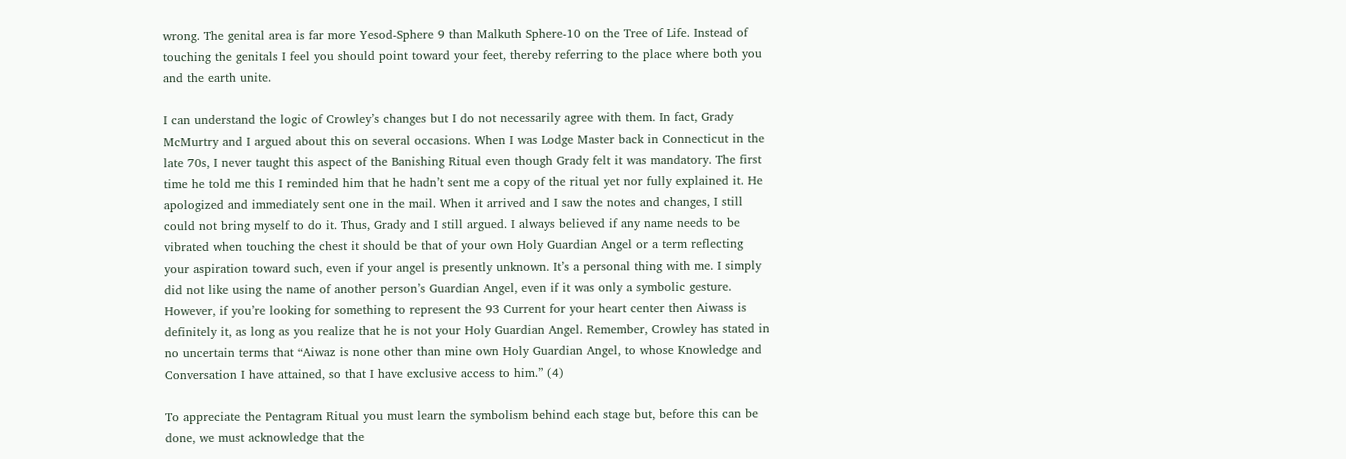wrong. The genital area is far more Yesod-Sphere 9 than Malkuth Sphere-10 on the Tree of Life. Instead of touching the genitals I feel you should point toward your feet, thereby referring to the place where both you and the earth unite.

I can understand the logic of Crowley’s changes but I do not necessarily agree with them. In fact, Grady McMurtry and I argued about this on several occasions. When I was Lodge Master back in Connecticut in the late 70s, I never taught this aspect of the Banishing Ritual even though Grady felt it was mandatory. The first time he told me this I reminded him that he hadn’t sent me a copy of the ritual yet nor fully explained it. He apologized and immediately sent one in the mail. When it arrived and I saw the notes and changes, I still could not bring myself to do it. Thus, Grady and I still argued. I always believed if any name needs to be vibrated when touching the chest it should be that of your own Holy Guardian Angel or a term reflecting your aspiration toward such, even if your angel is presently unknown. It’s a personal thing with me. I simply did not like using the name of another person’s Guardian Angel, even if it was only a symbolic gesture. However, if you’re looking for something to represent the 93 Current for your heart center then Aiwass is definitely it, as long as you realize that he is not your Holy Guardian Angel. Remember, Crowley has stated in no uncertain terms that “Aiwaz is none other than mine own Holy Guardian Angel, to whose Knowledge and Conversation I have attained, so that I have exclusive access to him.” (4)

To appreciate the Pentagram Ritual you must learn the symbolism behind each stage but, before this can be done, we must acknowledge that the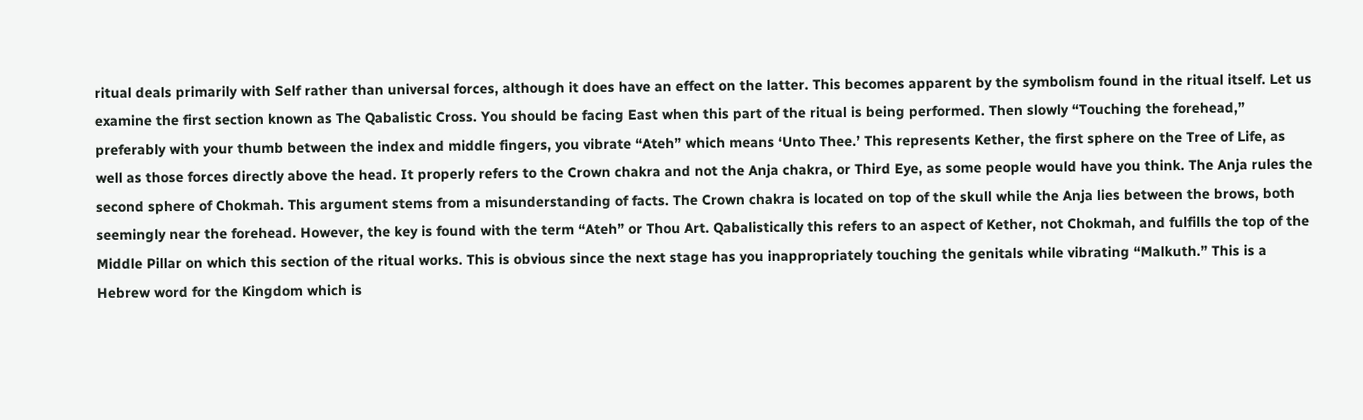ritual deals primarily with Self rather than universal forces, although it does have an effect on the latter. This becomes apparent by the symbolism found in the ritual itself. Let us examine the first section known as The Qabalistic Cross. You should be facing East when this part of the ritual is being performed. Then slowly “Touching the forehead,” preferably with your thumb between the index and middle fingers, you vibrate “Ateh” which means ‘Unto Thee.’ This represents Kether, the first sphere on the Tree of Life, as well as those forces directly above the head. It properly refers to the Crown chakra and not the Anja chakra, or Third Eye, as some people would have you think. The Anja rules the second sphere of Chokmah. This argument stems from a misunderstanding of facts. The Crown chakra is located on top of the skull while the Anja lies between the brows, both seemingly near the forehead. However, the key is found with the term “Ateh” or Thou Art. Qabalistically this refers to an aspect of Kether, not Chokmah, and fulfills the top of the Middle Pillar on which this section of the ritual works. This is obvious since the next stage has you inappropriately touching the genitals while vibrating “Malkuth.” This is a Hebrew word for the Kingdom which is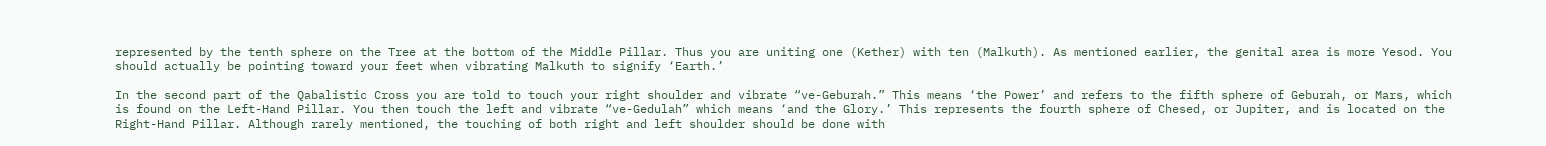represented by the tenth sphere on the Tree at the bottom of the Middle Pillar. Thus you are uniting one (Kether) with ten (Malkuth). As mentioned earlier, the genital area is more Yesod. You should actually be pointing toward your feet when vibrating Malkuth to signify ‘Earth.’

In the second part of the Qabalistic Cross you are told to touch your right shoulder and vibrate “ve-Geburah.” This means ‘the Power’ and refers to the fifth sphere of Geburah, or Mars, which is found on the Left-Hand Pillar. You then touch the left and vibrate “ve-Gedulah” which means ‘and the Glory.’ This represents the fourth sphere of Chesed, or Jupiter, and is located on the Right-Hand Pillar. Although rarely mentioned, the touching of both right and left shoulder should be done with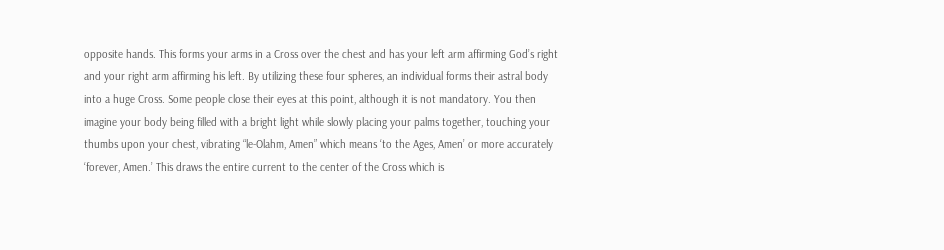opposite hands. This forms your arms in a Cross over the chest and has your left arm affirming God’s right and your right arm affirming his left. By utilizing these four spheres, an individual forms their astral body into a huge Cross. Some people close their eyes at this point, although it is not mandatory. You then imagine your body being filled with a bright light while slowly placing your palms together, touching your thumbs upon your chest, vibrating “le-Olahm, Amen” which means ‘to the Ages, Amen’ or more accurately ‘forever, Amen.’ This draws the entire current to the center of the Cross which is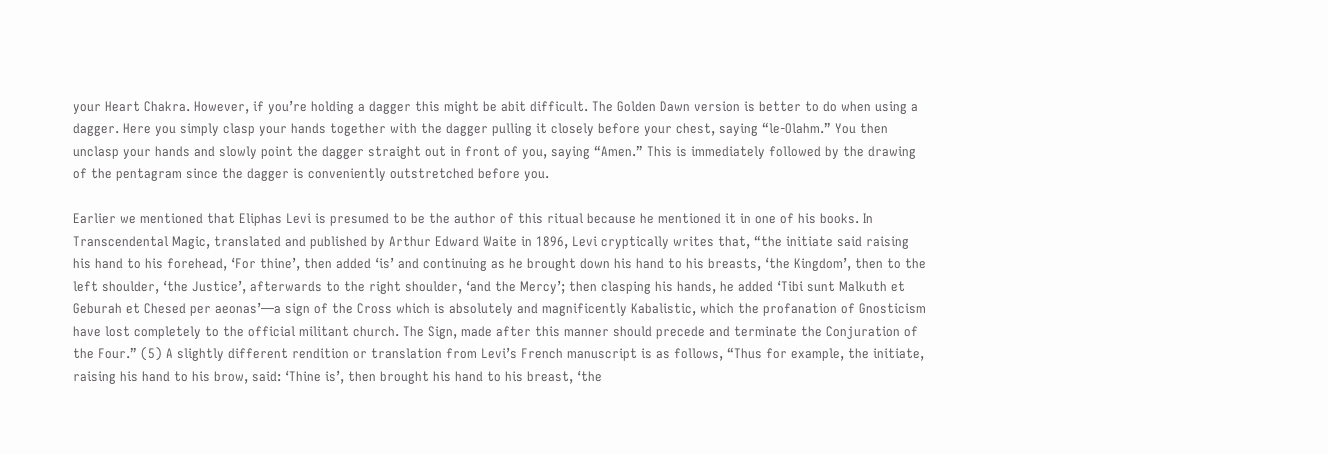your Heart Chakra. However, if you’re holding a dagger this might be abit difficult. The Golden Dawn version is better to do when using a dagger. Here you simply clasp your hands together with the dagger pulling it closely before your chest, saying “le-Olahm.” You then unclasp your hands and slowly point the dagger straight out in front of you, saying “Amen.” This is immediately followed by the drawing of the pentagram since the dagger is conveniently outstretched before you.

Earlier we mentioned that Eliphas Levi is presumed to be the author of this ritual because he mentioned it in one of his books. In Transcendental Magic, translated and published by Arthur Edward Waite in 1896, Levi cryptically writes that, “the initiate said raising his hand to his forehead, ‘For thine’, then added ‘is’ and continuing as he brought down his hand to his breasts, ‘the Kingdom’, then to the left shoulder, ‘the Justice’, afterwards to the right shoulder, ‘and the Mercy’; then clasping his hands, he added ‘Tibi sunt Malkuth et Geburah et Chesed per aeonas’—a sign of the Cross which is absolutely and magnificently Kabalistic, which the profanation of Gnosticism have lost completely to the official militant church. The Sign, made after this manner should precede and terminate the Conjuration of the Four.” (5) A slightly different rendition or translation from Levi’s French manuscript is as follows, “Thus for example, the initiate, raising his hand to his brow, said: ‘Thine is’, then brought his hand to his breast, ‘the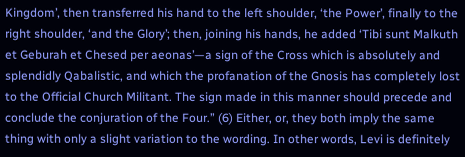Kingdom’, then transferred his hand to the left shoulder, ‘the Power’, finally to the right shoulder, ‘and the Glory’; then, joining his hands, he added ‘Tibi sunt Malkuth et Geburah et Chesed per aeonas’—a sign of the Cross which is absolutely and splendidly Qabalistic, and which the profanation of the Gnosis has completely lost to the Official Church Militant. The sign made in this manner should precede and conclude the conjuration of the Four.” (6) Either, or, they both imply the same thing with only a slight variation to the wording. In other words, Levi is definitely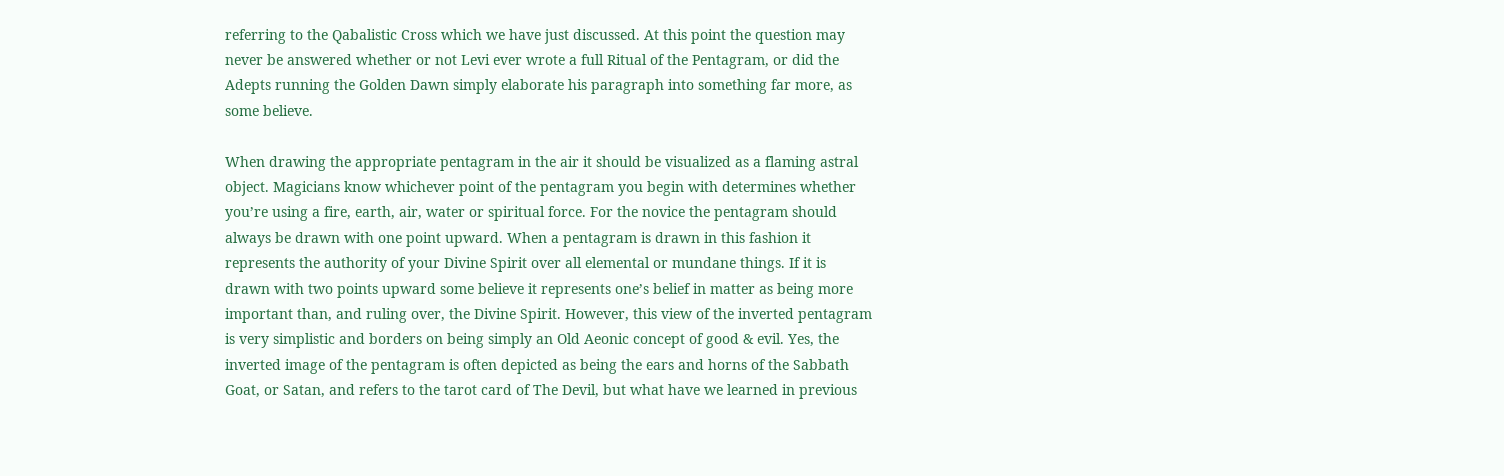referring to the Qabalistic Cross which we have just discussed. At this point the question may never be answered whether or not Levi ever wrote a full Ritual of the Pentagram, or did the Adepts running the Golden Dawn simply elaborate his paragraph into something far more, as some believe.

When drawing the appropriate pentagram in the air it should be visualized as a flaming astral object. Magicians know whichever point of the pentagram you begin with determines whether you’re using a fire, earth, air, water or spiritual force. For the novice the pentagram should always be drawn with one point upward. When a pentagram is drawn in this fashion it represents the authority of your Divine Spirit over all elemental or mundane things. If it is drawn with two points upward some believe it represents one’s belief in matter as being more important than, and ruling over, the Divine Spirit. However, this view of the inverted pentagram is very simplistic and borders on being simply an Old Aeonic concept of good & evil. Yes, the inverted image of the pentagram is often depicted as being the ears and horns of the Sabbath Goat, or Satan, and refers to the tarot card of The Devil, but what have we learned in previous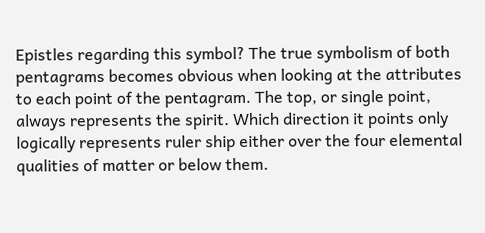Epistles regarding this symbol? The true symbolism of both pentagrams becomes obvious when looking at the attributes to each point of the pentagram. The top, or single point, always represents the spirit. Which direction it points only logically represents ruler ship either over the four elemental qualities of matter or below them.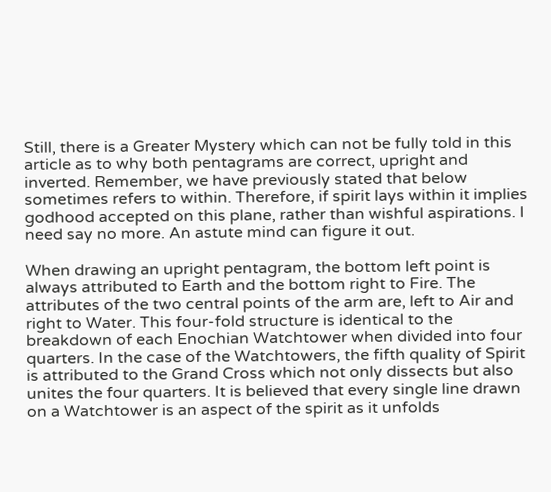Still, there is a Greater Mystery which can not be fully told in this article as to why both pentagrams are correct, upright and inverted. Remember, we have previously stated that below sometimes refers to within. Therefore, if spirit lays within it implies godhood accepted on this plane, rather than wishful aspirations. I need say no more. An astute mind can figure it out.

When drawing an upright pentagram, the bottom left point is always attributed to Earth and the bottom right to Fire. The attributes of the two central points of the arm are, left to Air and right to Water. This four-fold structure is identical to the breakdown of each Enochian Watchtower when divided into four quarters. In the case of the Watchtowers, the fifth quality of Spirit is attributed to the Grand Cross which not only dissects but also unites the four quarters. It is believed that every single line drawn on a Watchtower is an aspect of the spirit as it unfolds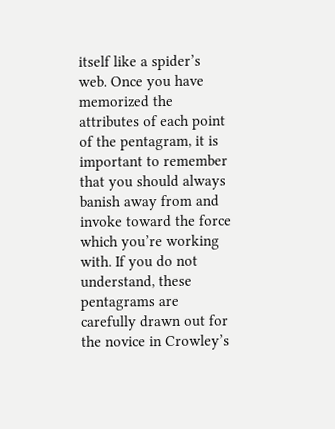itself like a spider’s web. Once you have memorized the attributes of each point of the pentagram, it is important to remember that you should always banish away from and invoke toward the force which you’re working with. If you do not understand, these pentagrams are carefully drawn out for the novice in Crowley’s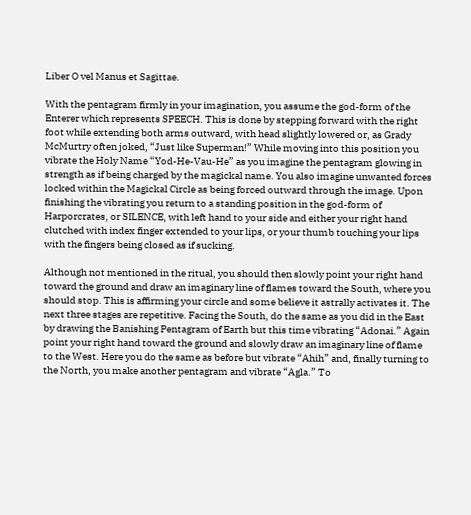Liber O vel Manus et Sagittae.

With the pentagram firmly in your imagination, you assume the god-form of the Enterer which represents SPEECH. This is done by stepping forward with the right foot while extending both arms outward, with head slightly lowered or, as Grady McMurtry often joked, “Just like Superman!” While moving into this position you vibrate the Holy Name “Yod-He-Vau-He” as you imagine the pentagram glowing in strength as if being charged by the magickal name. You also imagine unwanted forces locked within the Magickal Circle as being forced outward through the image. Upon finishing the vibrating you return to a standing position in the god-form of Harporcrates, or SILENCE, with left hand to your side and either your right hand clutched with index finger extended to your lips, or your thumb touching your lips with the fingers being closed as if sucking.

Although not mentioned in the ritual, you should then slowly point your right hand toward the ground and draw an imaginary line of flames toward the South, where you should stop. This is affirming your circle and some believe it astrally activates it. The next three stages are repetitive. Facing the South, do the same as you did in the East by drawing the Banishing Pentagram of Earth but this time vibrating “Adonai.” Again point your right hand toward the ground and slowly draw an imaginary line of flame to the West. Here you do the same as before but vibrate “Ahih” and, finally turning to the North, you make another pentagram and vibrate “Agla.” To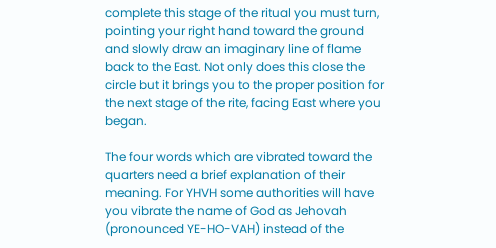complete this stage of the ritual you must turn, pointing your right hand toward the ground and slowly draw an imaginary line of flame back to the East. Not only does this close the circle but it brings you to the proper position for the next stage of the rite, facing East where you began.

The four words which are vibrated toward the quarters need a brief explanation of their meaning. For YHVH some authorities will have you vibrate the name of God as Jehovah (pronounced YE-HO-VAH) instead of the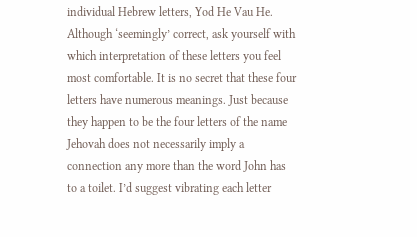individual Hebrew letters, Yod He Vau He. Although ‘seemingly’ correct, ask yourself with which interpretation of these letters you feel most comfortable. It is no secret that these four letters have numerous meanings. Just because they happen to be the four letters of the name Jehovah does not necessarily imply a connection any more than the word John has to a toilet. I’d suggest vibrating each letter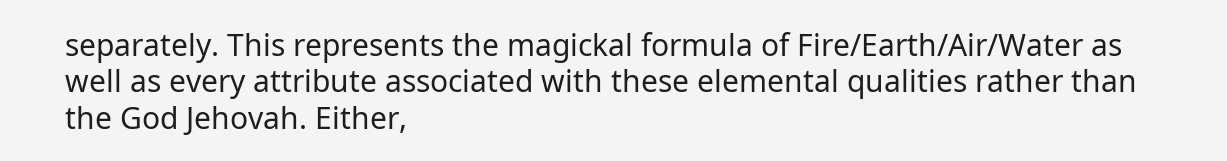separately. This represents the magickal formula of Fire/Earth/Air/Water as well as every attribute associated with these elemental qualities rather than the God Jehovah. Either,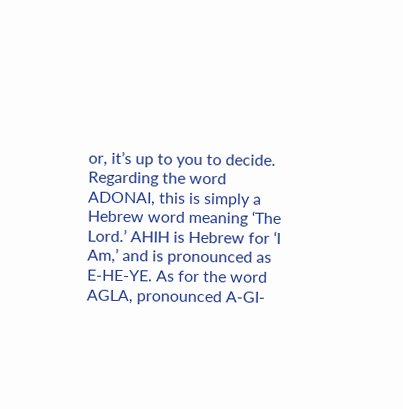or, it’s up to you to decide. Regarding the word ADONAI, this is simply a Hebrew word meaning ‘The Lord.’ AHIH is Hebrew for ‘I Am,’ and is pronounced as E-HE-YE. As for the word AGLA, pronounced A-GI-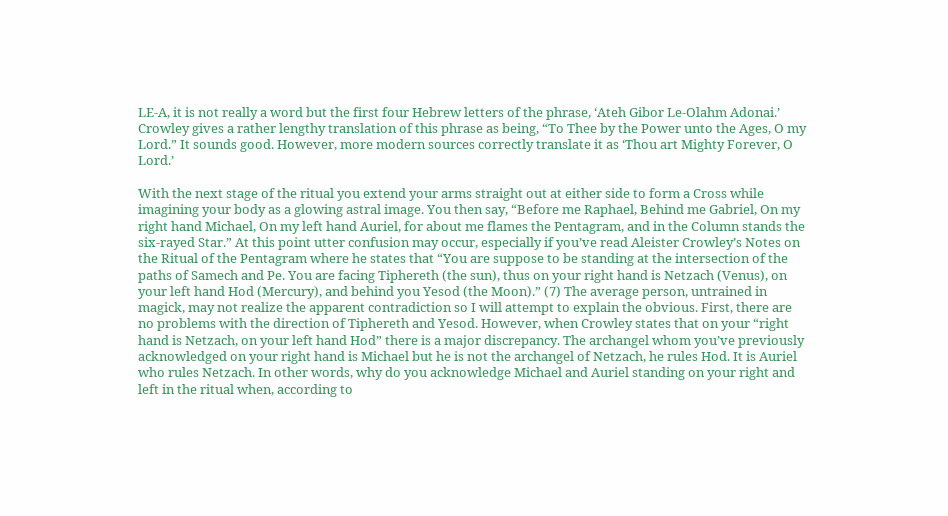LE-A, it is not really a word but the first four Hebrew letters of the phrase, ‘Ateh Gibor Le-Olahm Adonai.’ Crowley gives a rather lengthy translation of this phrase as being, “To Thee by the Power unto the Ages, O my Lord.” It sounds good. However, more modern sources correctly translate it as ‘Thou art Mighty Forever, O Lord.’

With the next stage of the ritual you extend your arms straight out at either side to form a Cross while imagining your body as a glowing astral image. You then say, “Before me Raphael, Behind me Gabriel, On my right hand Michael, On my left hand Auriel, for about me flames the Pentagram, and in the Column stands the six-rayed Star.” At this point utter confusion may occur, especially if you’ve read Aleister Crowley’s Notes on the Ritual of the Pentagram where he states that “You are suppose to be standing at the intersection of the paths of Samech and Pe. You are facing Tiphereth (the sun), thus on your right hand is Netzach (Venus), on your left hand Hod (Mercury), and behind you Yesod (the Moon).” (7) The average person, untrained in magick, may not realize the apparent contradiction so I will attempt to explain the obvious. First, there are no problems with the direction of Tiphereth and Yesod. However, when Crowley states that on your “right hand is Netzach, on your left hand Hod” there is a major discrepancy. The archangel whom you’ve previously acknowledged on your right hand is Michael but he is not the archangel of Netzach, he rules Hod. It is Auriel who rules Netzach. In other words, why do you acknowledge Michael and Auriel standing on your right and left in the ritual when, according to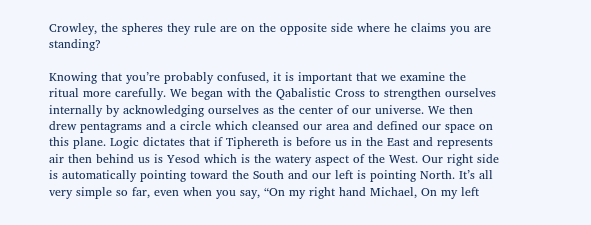Crowley, the spheres they rule are on the opposite side where he claims you are standing?

Knowing that you’re probably confused, it is important that we examine the ritual more carefully. We began with the Qabalistic Cross to strengthen ourselves internally by acknowledging ourselves as the center of our universe. We then drew pentagrams and a circle which cleansed our area and defined our space on this plane. Logic dictates that if Tiphereth is before us in the East and represents air then behind us is Yesod which is the watery aspect of the West. Our right side is automatically pointing toward the South and our left is pointing North. It’s all very simple so far, even when you say, “On my right hand Michael, On my left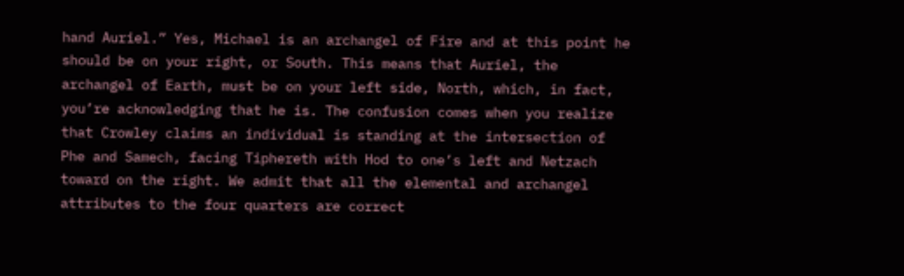hand Auriel.” Yes, Michael is an archangel of Fire and at this point he should be on your right, or South. This means that Auriel, the archangel of Earth, must be on your left side, North, which, in fact, you’re acknowledging that he is. The confusion comes when you realize that Crowley claims an individual is standing at the intersection of Phe and Samech, facing Tiphereth with Hod to one’s left and Netzach toward on the right. We admit that all the elemental and archangel attributes to the four quarters are correct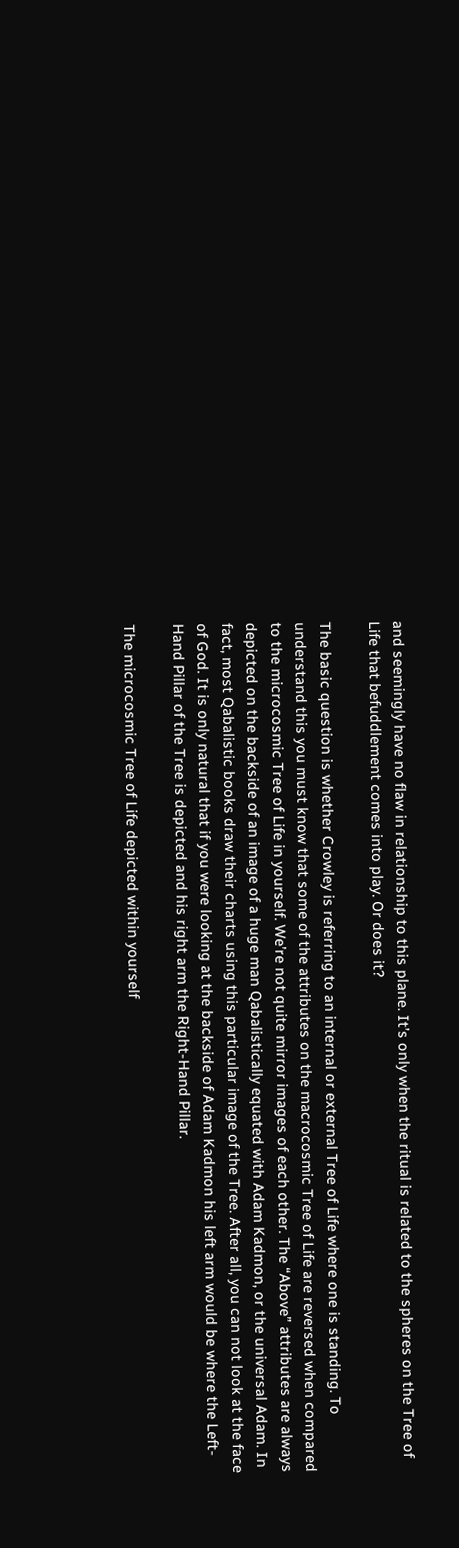and seemingly have no flaw in relationship to this plane. It’s only when the ritual is related to the spheres on the Tree of Life that befuddlement comes into play. Or does it?

The basic question is whether Crowley is referring to an internal or external Tree of Life where one is standing. To understand this you must know that some of the attributes on the macrocosmic Tree of Life are reversed when compared to the microcosmic Tree of Life in yourself. We’re not quite mirror images of each other. The “Above” attributes are always depicted on the backside of an image of a huge man Qabalistically equated with Adam Kadmon, or the universal Adam. In fact, most Qabalistic books draw their charts using this particular image of the Tree. After all, you can not look at the face of God. It is only natural that if you were looking at the backside of Adam Kadmon his left arm would be where the Left-Hand Pillar of the Tree is depicted and his right arm the Right-Hand Pillar.

The microcosmic Tree of Life depicted within yourself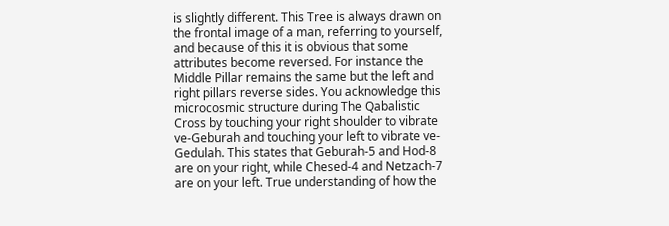is slightly different. This Tree is always drawn on the frontal image of a man, referring to yourself, and because of this it is obvious that some attributes become reversed. For instance the Middle Pillar remains the same but the left and right pillars reverse sides. You acknowledge this microcosmic structure during The Qabalistic Cross by touching your right shoulder to vibrate ve-Geburah and touching your left to vibrate ve-Gedulah. This states that Geburah-5 and Hod-8 are on your right, while Chesed-4 and Netzach-7 are on your left. True understanding of how the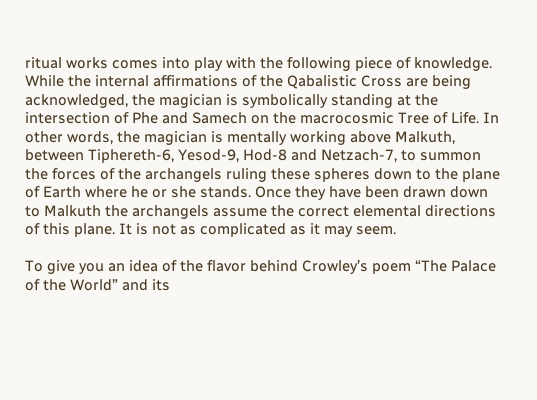ritual works comes into play with the following piece of knowledge. While the internal affirmations of the Qabalistic Cross are being acknowledged, the magician is symbolically standing at the intersection of Phe and Samech on the macrocosmic Tree of Life. In other words, the magician is mentally working above Malkuth, between Tiphereth-6, Yesod-9, Hod-8 and Netzach-7, to summon the forces of the archangels ruling these spheres down to the plane of Earth where he or she stands. Once they have been drawn down to Malkuth the archangels assume the correct elemental directions of this plane. It is not as complicated as it may seem.

To give you an idea of the flavor behind Crowley’s poem “The Palace of the World” and its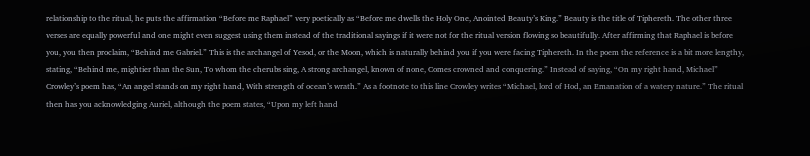relationship to the ritual, he puts the affirmation “Before me Raphael” very poetically as “Before me dwells the Holy One, Anointed Beauty’s King.” Beauty is the title of Tiphereth. The other three verses are equally powerful and one might even suggest using them instead of the traditional sayings if it were not for the ritual version flowing so beautifully. After affirming that Raphael is before you, you then proclaim, “Behind me Gabriel.” This is the archangel of Yesod, or the Moon, which is naturally behind you if you were facing Tiphereth. In the poem the reference is a bit more lengthy, stating, “Behind me, mightier than the Sun, To whom the cherubs sing, A strong archangel, known of none, Comes crowned and conquering.” Instead of saying, “On my right hand, Michael” Crowley’s poem has, “An angel stands on my right hand, With strength of ocean’s wrath.” As a footnote to this line Crowley writes “Michael, lord of Hod, an Emanation of a watery nature.” The ritual then has you acknowledging Auriel, although the poem states, “Upon my left hand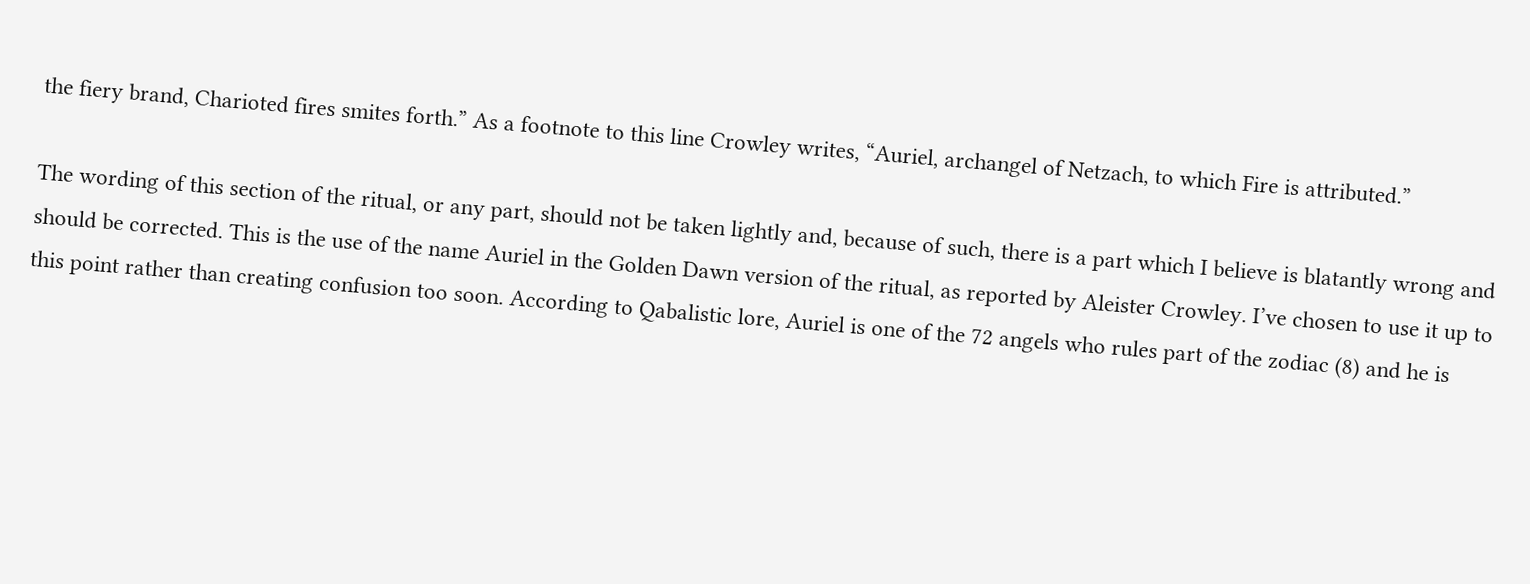the fiery brand, Charioted fires smites forth.” As a footnote to this line Crowley writes, “Auriel, archangel of Netzach, to which Fire is attributed.”

The wording of this section of the ritual, or any part, should not be taken lightly and, because of such, there is a part which I believe is blatantly wrong and should be corrected. This is the use of the name Auriel in the Golden Dawn version of the ritual, as reported by Aleister Crowley. I’ve chosen to use it up to this point rather than creating confusion too soon. According to Qabalistic lore, Auriel is one of the 72 angels who rules part of the zodiac (8) and he is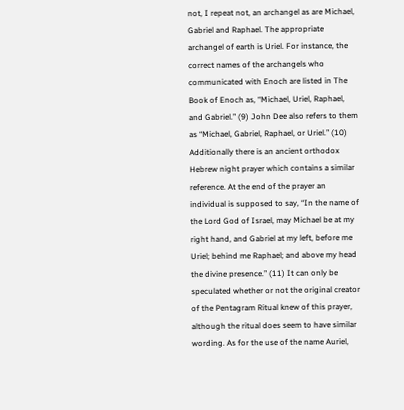not, I repeat not, an archangel as are Michael, Gabriel and Raphael. The appropriate archangel of earth is Uriel. For instance, the correct names of the archangels who communicated with Enoch are listed in The Book of Enoch as, “Michael, Uriel, Raphael, and Gabriel.” (9) John Dee also refers to them as “Michael, Gabriel, Raphael, or Uriel.” (10) Additionally there is an ancient orthodox Hebrew night prayer which contains a similar reference. At the end of the prayer an individual is supposed to say, “In the name of the Lord God of Israel, may Michael be at my right hand, and Gabriel at my left, before me Uriel; behind me Raphael; and above my head the divine presence.” (11) It can only be speculated whether or not the original creator of the Pentagram Ritual knew of this prayer, although the ritual does seem to have similar wording. As for the use of the name Auriel,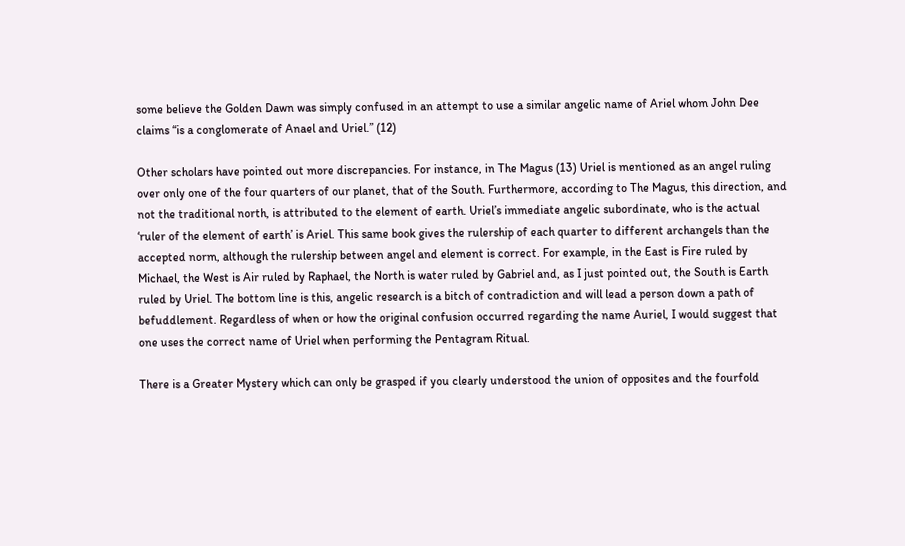some believe the Golden Dawn was simply confused in an attempt to use a similar angelic name of Ariel whom John Dee claims “is a conglomerate of Anael and Uriel.” (12)

Other scholars have pointed out more discrepancies. For instance, in The Magus (13) Uriel is mentioned as an angel ruling over only one of the four quarters of our planet, that of the South. Furthermore, according to The Magus, this direction, and not the traditional north, is attributed to the element of earth. Uriel’s immediate angelic subordinate, who is the actual ‘ruler of the element of earth’ is Ariel. This same book gives the rulership of each quarter to different archangels than the accepted norm, although the rulership between angel and element is correct. For example, in the East is Fire ruled by Michael, the West is Air ruled by Raphael, the North is water ruled by Gabriel and, as I just pointed out, the South is Earth ruled by Uriel. The bottom line is this, angelic research is a bitch of contradiction and will lead a person down a path of befuddlement. Regardless of when or how the original confusion occurred regarding the name Auriel, I would suggest that one uses the correct name of Uriel when performing the Pentagram Ritual.

There is a Greater Mystery which can only be grasped if you clearly understood the union of opposites and the fourfold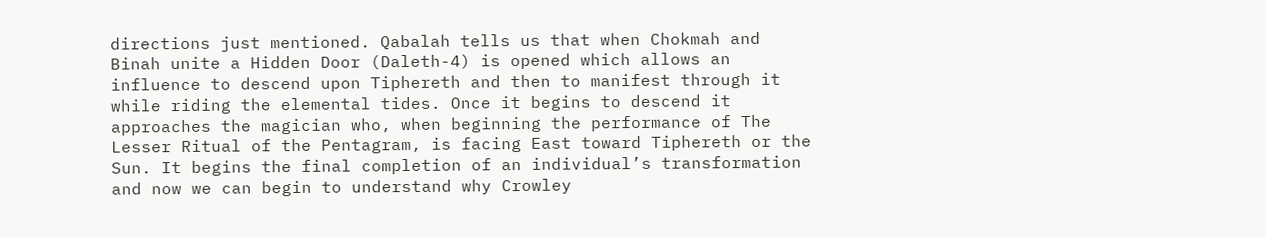directions just mentioned. Qabalah tells us that when Chokmah and Binah unite a Hidden Door (Daleth-4) is opened which allows an influence to descend upon Tiphereth and then to manifest through it while riding the elemental tides. Once it begins to descend it approaches the magician who, when beginning the performance of The Lesser Ritual of the Pentagram, is facing East toward Tiphereth or the Sun. It begins the final completion of an individual’s transformation and now we can begin to understand why Crowley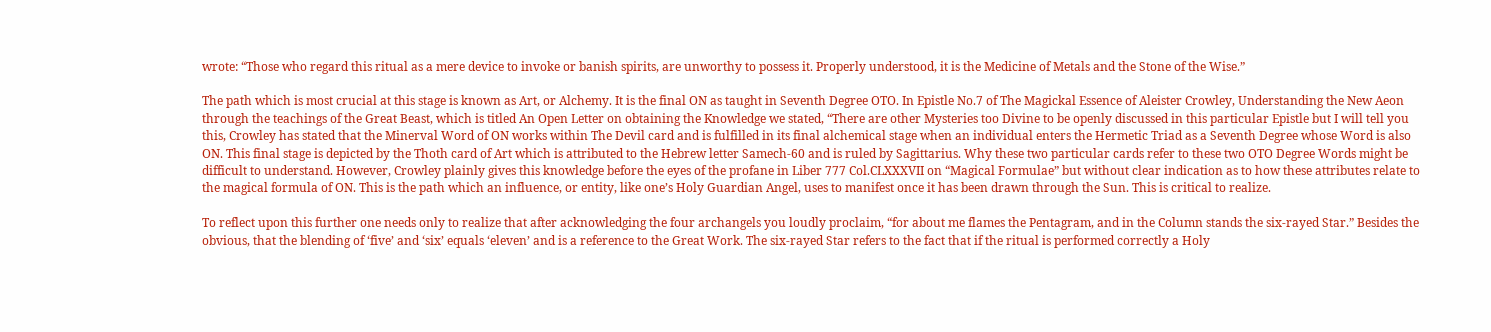wrote: “Those who regard this ritual as a mere device to invoke or banish spirits, are unworthy to possess it. Properly understood, it is the Medicine of Metals and the Stone of the Wise.”

The path which is most crucial at this stage is known as Art, or Alchemy. It is the final ON as taught in Seventh Degree OTO. In Epistle No.7 of The Magickal Essence of Aleister Crowley, Understanding the New Aeon through the teachings of the Great Beast, which is titled An Open Letter on obtaining the Knowledge we stated, “There are other Mysteries too Divine to be openly discussed in this particular Epistle but I will tell you this, Crowley has stated that the Minerval Word of ON works within The Devil card and is fulfilled in its final alchemical stage when an individual enters the Hermetic Triad as a Seventh Degree whose Word is also ON. This final stage is depicted by the Thoth card of Art which is attributed to the Hebrew letter Samech-60 and is ruled by Sagittarius. Why these two particular cards refer to these two OTO Degree Words might be difficult to understand. However, Crowley plainly gives this knowledge before the eyes of the profane in Liber 777 Col.CLXXXVII on “Magical Formulae” but without clear indication as to how these attributes relate to the magical formula of ON. This is the path which an influence, or entity, like one’s Holy Guardian Angel, uses to manifest once it has been drawn through the Sun. This is critical to realize.

To reflect upon this further one needs only to realize that after acknowledging the four archangels you loudly proclaim, “for about me flames the Pentagram, and in the Column stands the six-rayed Star.” Besides the obvious, that the blending of ‘five’ and ‘six’ equals ‘eleven’ and is a reference to the Great Work. The six-rayed Star refers to the fact that if the ritual is performed correctly a Holy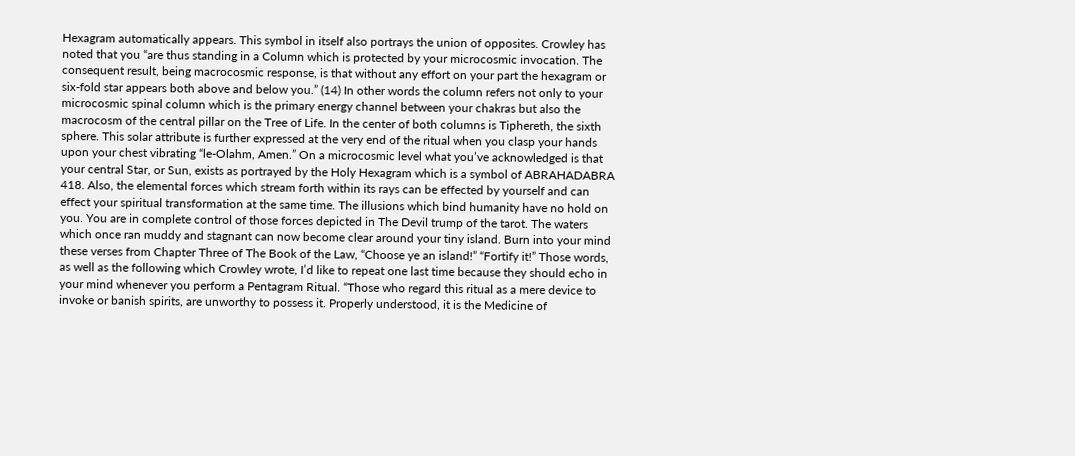Hexagram automatically appears. This symbol in itself also portrays the union of opposites. Crowley has noted that you “are thus standing in a Column which is protected by your microcosmic invocation. The consequent result, being macrocosmic response, is that without any effort on your part the hexagram or six-fold star appears both above and below you.” (14) In other words the column refers not only to your microcosmic spinal column which is the primary energy channel between your chakras but also the macrocosm of the central pillar on the Tree of Life. In the center of both columns is Tiphereth, the sixth sphere. This solar attribute is further expressed at the very end of the ritual when you clasp your hands upon your chest vibrating “le-Olahm, Amen.” On a microcosmic level what you’ve acknowledged is that your central Star, or Sun, exists as portrayed by the Holy Hexagram which is a symbol of ABRAHADABRA 418. Also, the elemental forces which stream forth within its rays can be effected by yourself and can effect your spiritual transformation at the same time. The illusions which bind humanity have no hold on you. You are in complete control of those forces depicted in The Devil trump of the tarot. The waters which once ran muddy and stagnant can now become clear around your tiny island. Burn into your mind these verses from Chapter Three of The Book of the Law, “Choose ye an island!” “Fortify it!” Those words, as well as the following which Crowley wrote, I’d like to repeat one last time because they should echo in your mind whenever you perform a Pentagram Ritual. “Those who regard this ritual as a mere device to invoke or banish spirits, are unworthy to possess it. Properly understood, it is the Medicine of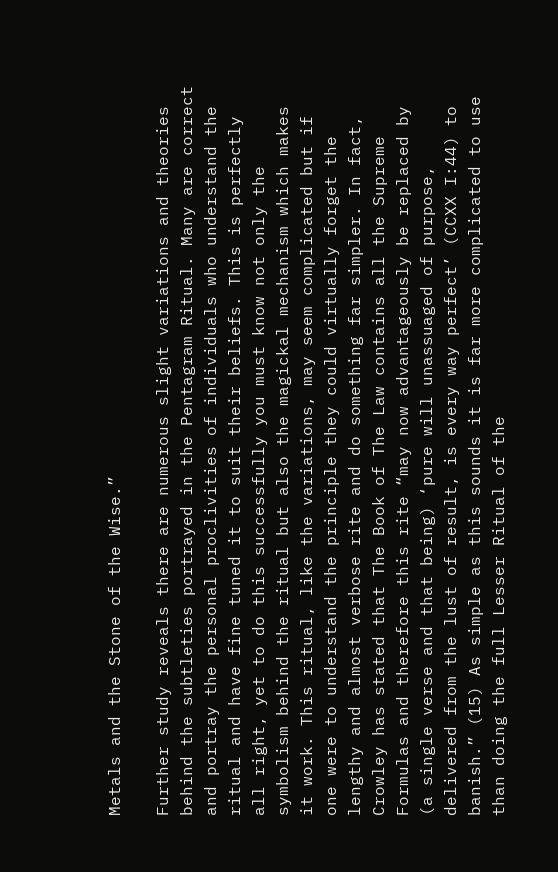Metals and the Stone of the Wise.”

Further study reveals there are numerous slight variations and theories behind the subtleties portrayed in the Pentagram Ritual. Many are correct and portray the personal proclivities of individuals who understand the ritual and have fine tuned it to suit their beliefs. This is perfectly all right, yet to do this successfully you must know not only the symbolism behind the ritual but also the magickal mechanism which makes it work. This ritual, like the variations, may seem complicated but if one were to understand the principle they could virtually forget the lengthy and almost verbose rite and do something far simpler. In fact, Crowley has stated that The Book of The Law contains all the Supreme Formulas and therefore this rite “may now advantageously be replaced by (a single verse and that being) ‘pure will unassuaged of purpose, delivered from the lust of result, is every way perfect’ (CCXX I:44) to banish.” (15) As simple as this sounds it is far more complicated to use than doing the full Lesser Ritual of the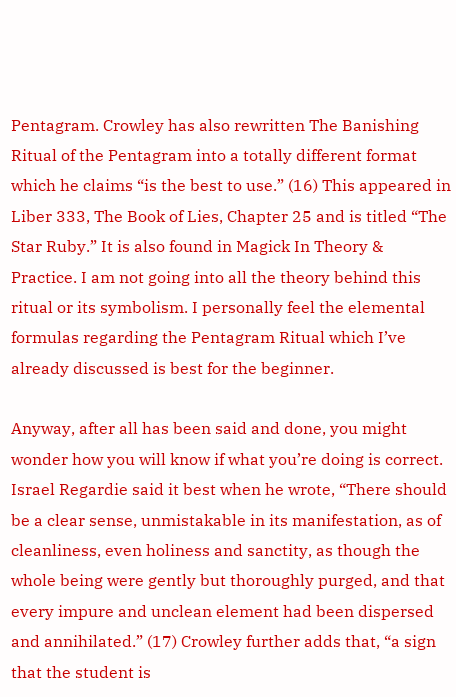Pentagram. Crowley has also rewritten The Banishing Ritual of the Pentagram into a totally different format which he claims “is the best to use.” (16) This appeared in Liber 333, The Book of Lies, Chapter 25 and is titled “The Star Ruby.” It is also found in Magick In Theory & Practice. I am not going into all the theory behind this ritual or its symbolism. I personally feel the elemental formulas regarding the Pentagram Ritual which I’ve already discussed is best for the beginner.

Anyway, after all has been said and done, you might wonder how you will know if what you’re doing is correct. Israel Regardie said it best when he wrote, “There should be a clear sense, unmistakable in its manifestation, as of cleanliness, even holiness and sanctity, as though the whole being were gently but thoroughly purged, and that every impure and unclean element had been dispersed and annihilated.” (17) Crowley further adds that, “a sign that the student is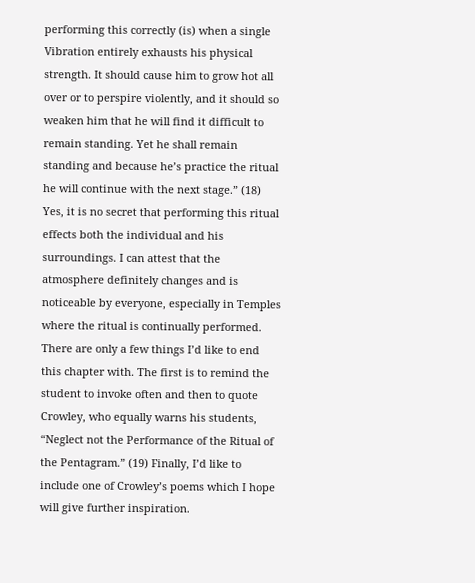performing this correctly (is) when a single Vibration entirely exhausts his physical strength. It should cause him to grow hot all over or to perspire violently, and it should so weaken him that he will find it difficult to remain standing. Yet he shall remain standing and because he’s practice the ritual he will continue with the next stage.” (18) Yes, it is no secret that performing this ritual effects both the individual and his surroundings. I can attest that the atmosphere definitely changes and is noticeable by everyone, especially in Temples where the ritual is continually performed. There are only a few things I’d like to end this chapter with. The first is to remind the student to invoke often and then to quote Crowley, who equally warns his students, “Neglect not the Performance of the Ritual of the Pentagram.” (19) Finally, I’d like to include one of Crowley’s poems which I hope will give further inspiration.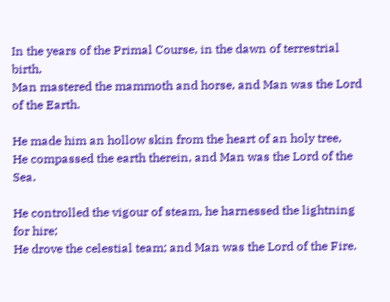In the years of the Primal Course, in the dawn of terrestrial birth,
Man mastered the mammoth and horse, and Man was the Lord of the Earth.

He made him an hollow skin from the heart of an holy tree,
He compassed the earth therein, and Man was the Lord of the Sea.

He controlled the vigour of steam, he harnessed the lightning for hire;
He drove the celestial team; and Man was the Lord of the Fire.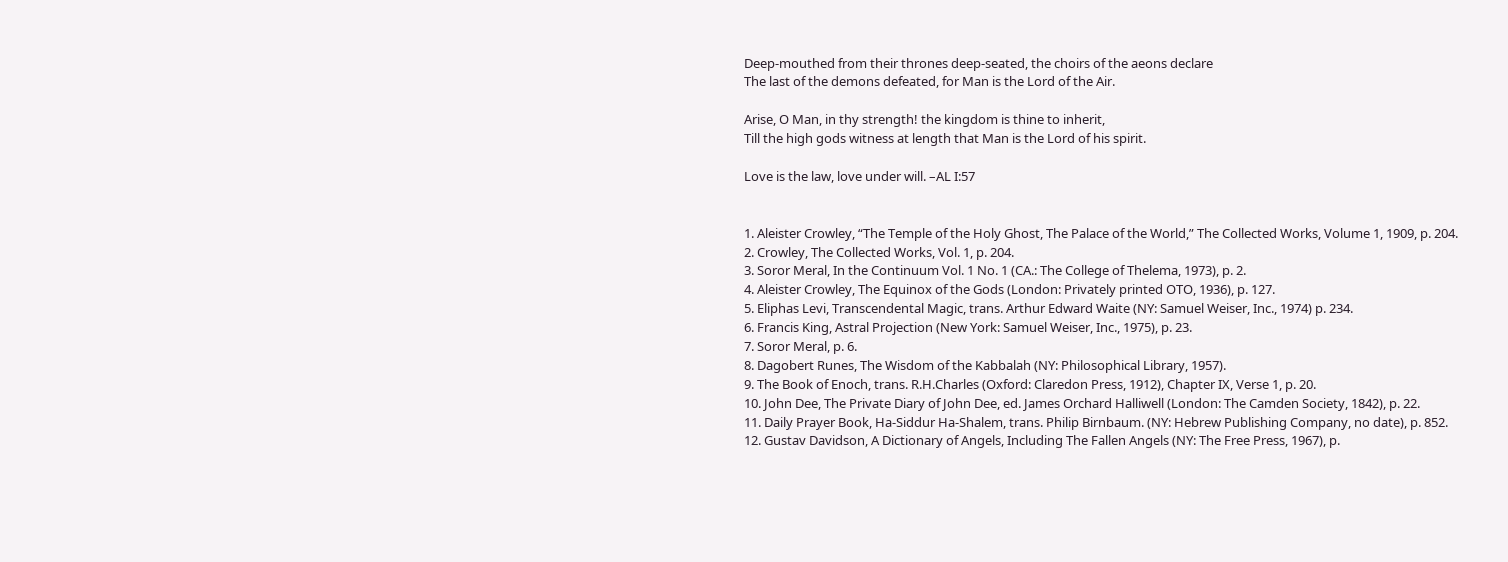Deep-mouthed from their thrones deep-seated, the choirs of the aeons declare
The last of the demons defeated, for Man is the Lord of the Air.

Arise, O Man, in thy strength! the kingdom is thine to inherit,
Till the high gods witness at length that Man is the Lord of his spirit.

Love is the law, love under will. –AL I:57


1. Aleister Crowley, “The Temple of the Holy Ghost, The Palace of the World,” The Collected Works, Volume 1, 1909, p. 204.
2. Crowley, The Collected Works, Vol. 1, p. 204.
3. Soror Meral, In the Continuum Vol. 1 No. 1 (CA.: The College of Thelema, 1973), p. 2.
4. Aleister Crowley, The Equinox of the Gods (London: Privately printed OTO, 1936), p. 127.
5. Eliphas Levi, Transcendental Magic, trans. Arthur Edward Waite (NY: Samuel Weiser, Inc., 1974) p. 234.
6. Francis King, Astral Projection (New York: Samuel Weiser, Inc., 1975), p. 23.
7. Soror Meral, p. 6.
8. Dagobert Runes, The Wisdom of the Kabbalah (NY: Philosophical Library, 1957).
9. The Book of Enoch, trans. R.H.Charles (Oxford: Claredon Press, 1912), Chapter IX, Verse 1, p. 20.
10. John Dee, The Private Diary of John Dee, ed. James Orchard Halliwell (London: The Camden Society, 1842), p. 22.
11. Daily Prayer Book, Ha-Siddur Ha-Shalem, trans. Philip Birnbaum. (NY: Hebrew Publishing Company, no date), p. 852.
12. Gustav Davidson, A Dictionary of Angels, Including The Fallen Angels (NY: The Free Press, 1967), p.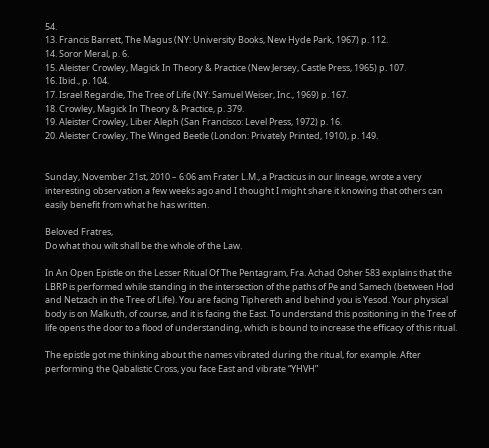54.
13. Francis Barrett, The Magus (NY: University Books, New Hyde Park, 1967) p. 112.
14. Soror Meral, p. 6.
15. Aleister Crowley, Magick In Theory & Practice (New Jersey, Castle Press, 1965) p. 107.
16. Ibid., p. 104.
17. Israel Regardie, The Tree of Life (NY: Samuel Weiser, Inc., 1969) p. 167.
18. Crowley, Magick In Theory & Practice, p. 379.
19. Aleister Crowley, Liber Aleph (San Francisco: Level Press, 1972) p. 16.
20. Aleister Crowley, The Winged Beetle (London: Privately Printed, 1910), p. 149.


Sunday, November 21st, 2010 – 6:06 am Frater L.M., a Practicus in our lineage, wrote a very interesting observation a few weeks ago and I thought I might share it knowing that others can easily benefit from what he has written.

Beloved Fratres,
Do what thou wilt shall be the whole of the Law.

In An Open Epistle on the Lesser Ritual Of The Pentagram, Fra. Achad Osher 583 explains that the LBRP is performed while standing in the intersection of the paths of Pe and Samech (between Hod and Netzach in the Tree of Life). You are facing Tiphereth and behind you is Yesod. Your physical body is on Malkuth, of course, and it is facing the East. To understand this positioning in the Tree of life opens the door to a flood of understanding, which is bound to increase the efficacy of this ritual.

The epistle got me thinking about the names vibrated during the ritual, for example. After performing the Qabalistic Cross, you face East and vibrate “YHVH”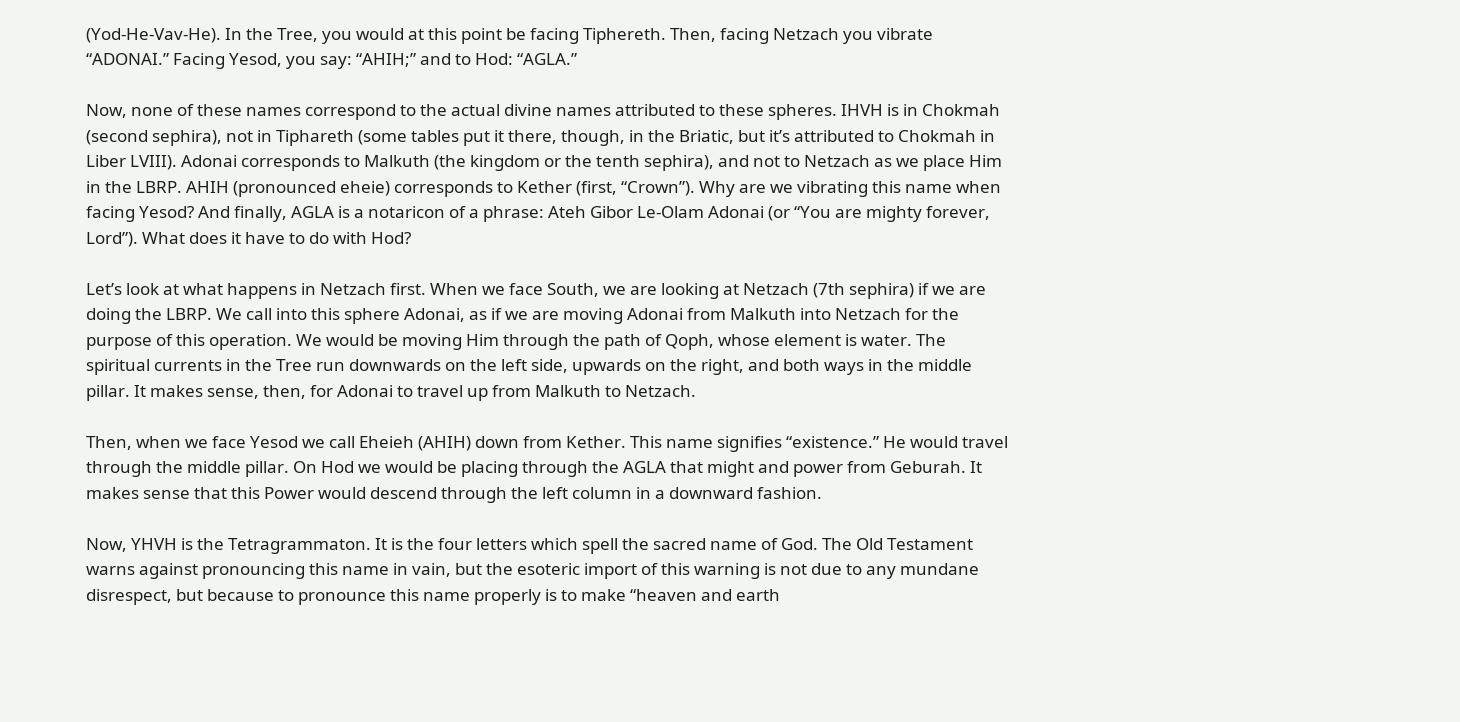(Yod-He-Vav-He). In the Tree, you would at this point be facing Tiphereth. Then, facing Netzach you vibrate “ADONAI.” Facing Yesod, you say: “AHIH;” and to Hod: “AGLA.”

Now, none of these names correspond to the actual divine names attributed to these spheres. IHVH is in Chokmah (second sephira), not in Tiphareth (some tables put it there, though, in the Briatic, but it’s attributed to Chokmah in Liber LVIII). Adonai corresponds to Malkuth (the kingdom or the tenth sephira), and not to Netzach as we place Him in the LBRP. AHIH (pronounced eheie) corresponds to Kether (first, “Crown”). Why are we vibrating this name when facing Yesod? And finally, AGLA is a notaricon of a phrase: Ateh Gibor Le-Olam Adonai (or “You are mighty forever, Lord”). What does it have to do with Hod?

Let’s look at what happens in Netzach first. When we face South, we are looking at Netzach (7th sephira) if we are doing the LBRP. We call into this sphere Adonai, as if we are moving Adonai from Malkuth into Netzach for the purpose of this operation. We would be moving Him through the path of Qoph, whose element is water. The spiritual currents in the Tree run downwards on the left side, upwards on the right, and both ways in the middle pillar. It makes sense, then, for Adonai to travel up from Malkuth to Netzach.

Then, when we face Yesod we call Eheieh (AHIH) down from Kether. This name signifies “existence.” He would travel through the middle pillar. On Hod we would be placing through the AGLA that might and power from Geburah. It makes sense that this Power would descend through the left column in a downward fashion.

Now, YHVH is the Tetragrammaton. It is the four letters which spell the sacred name of God. The Old Testament warns against pronouncing this name in vain, but the esoteric import of this warning is not due to any mundane disrespect, but because to pronounce this name properly is to make “heaven and earth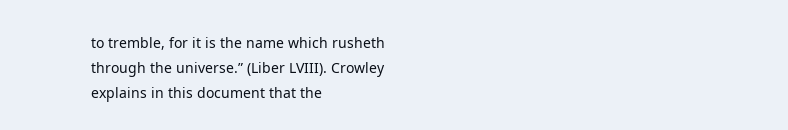to tremble, for it is the name which rusheth through the universe.” (Liber LVIII). Crowley explains in this document that the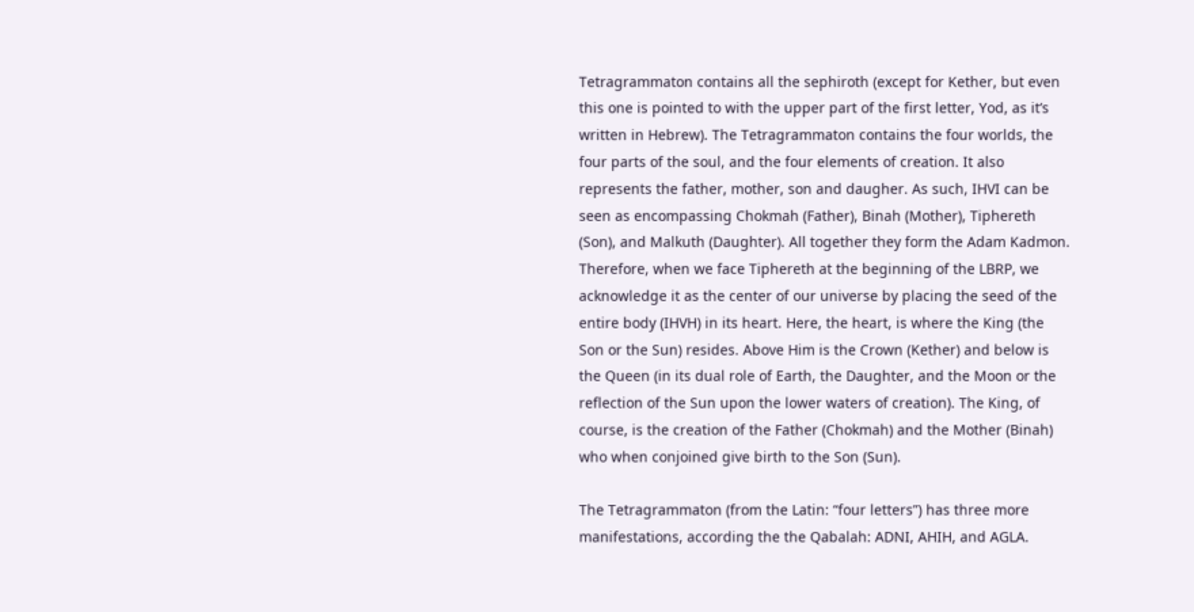Tetragrammaton contains all the sephiroth (except for Kether, but even this one is pointed to with the upper part of the first letter, Yod, as it’s written in Hebrew). The Tetragrammaton contains the four worlds, the four parts of the soul, and the four elements of creation. It also represents the father, mother, son and daugher. As such, IHVI can be seen as encompassing Chokmah (Father), Binah (Mother), Tiphereth (Son), and Malkuth (Daughter). All together they form the Adam Kadmon. Therefore, when we face Tiphereth at the beginning of the LBRP, we acknowledge it as the center of our universe by placing the seed of the entire body (IHVH) in its heart. Here, the heart, is where the King (the Son or the Sun) resides. Above Him is the Crown (Kether) and below is the Queen (in its dual role of Earth, the Daughter, and the Moon or the reflection of the Sun upon the lower waters of creation). The King, of course, is the creation of the Father (Chokmah) and the Mother (Binah) who when conjoined give birth to the Son (Sun).

The Tetragrammaton (from the Latin: “four letters”) has three more manifestations, according the the Qabalah: ADNI, AHIH, and AGLA.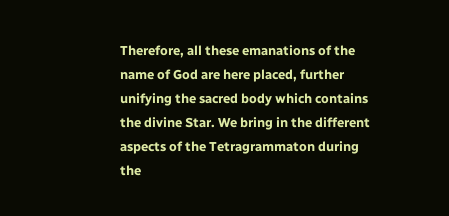Therefore, all these emanations of the name of God are here placed, further unifying the sacred body which contains the divine Star. We bring in the different aspects of the Tetragrammaton during the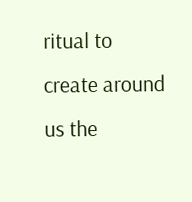ritual to create around us the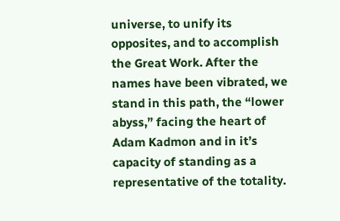universe, to unify its opposites, and to accomplish the Great Work. After the names have been vibrated, we stand in this path, the “lower abyss,” facing the heart of Adam Kadmon and in it’s capacity of standing as a representative of the totality.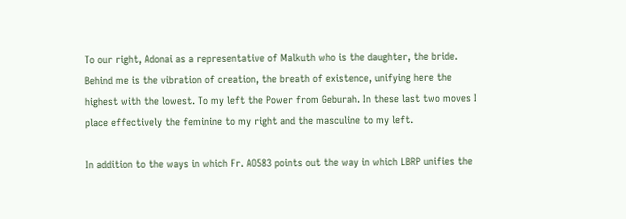To our right, Adonai as a representative of Malkuth who is the daughter, the bride. Behind me is the vibration of creation, the breath of existence, unifying here the highest with the lowest. To my left the Power from Geburah. In these last two moves I place effectively the feminine to my right and the masculine to my left.

In addition to the ways in which Fr. AO583 points out the way in which LBRP unifies the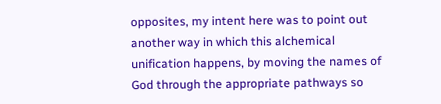opposites, my intent here was to point out another way in which this alchemical unification happens, by moving the names of God through the appropriate pathways so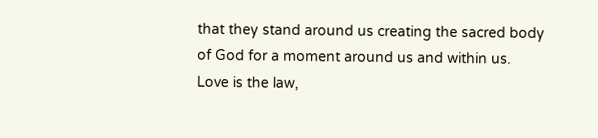that they stand around us creating the sacred body of God for a moment around us and within us.
Love is the law,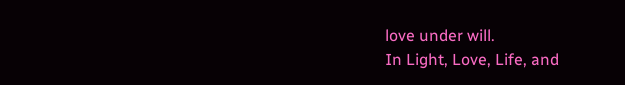love under will.
In Light, Love, Life, and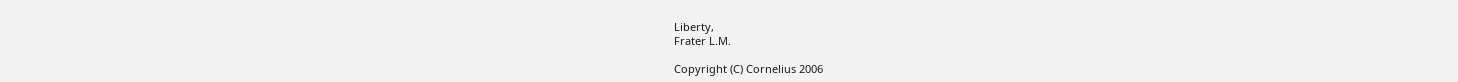Liberty,
Frater L.M.

Copyright (C) Cornelius 2006